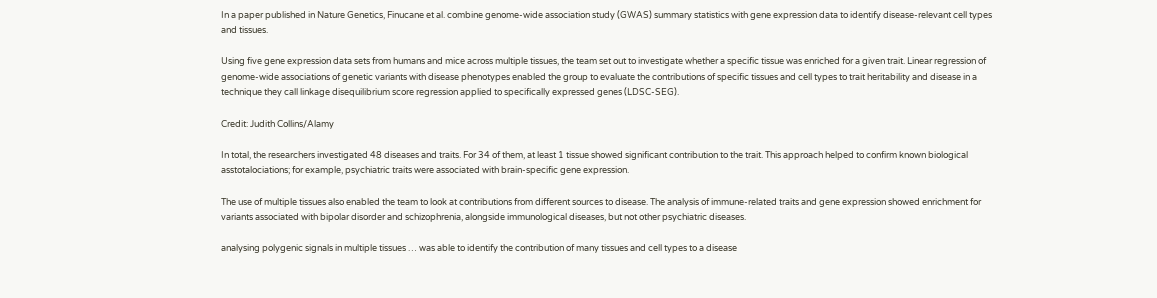In a paper published in Nature Genetics, Finucane et al. combine genome-wide association study (GWAS) summary statistics with gene expression data to identify disease-relevant cell types and tissues.

Using five gene expression data sets from humans and mice across multiple tissues, the team set out to investigate whether a specific tissue was enriched for a given trait. Linear regression of genome-wide associations of genetic variants with disease phenotypes enabled the group to evaluate the contributions of specific tissues and cell types to trait heritability and disease in a technique they call linkage disequilibrium score regression applied to specifically expressed genes (LDSC-SEG).

Credit: Judith Collins/Alamy

In total, the researchers investigated 48 diseases and traits. For 34 of them, at least 1 tissue showed significant contribution to the trait. This approach helped to confirm known biological asstotalociations; for example, psychiatric traits were associated with brain-specific gene expression.

The use of multiple tissues also enabled the team to look at contributions from different sources to disease. The analysis of immune-related traits and gene expression showed enrichment for variants associated with bipolar disorder and schizophrenia, alongside immunological diseases, but not other psychiatric diseases.

analysing polygenic signals in multiple tissues … was able to identify the contribution of many tissues and cell types to a disease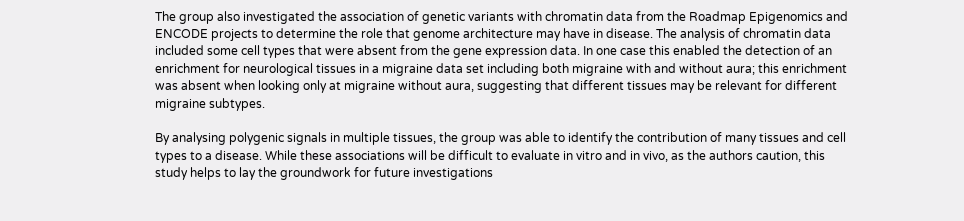The group also investigated the association of genetic variants with chromatin data from the Roadmap Epigenomics and ENCODE projects to determine the role that genome architecture may have in disease. The analysis of chromatin data included some cell types that were absent from the gene expression data. In one case this enabled the detection of an enrichment for neurological tissues in a migraine data set including both migraine with and without aura; this enrichment was absent when looking only at migraine without aura, suggesting that different tissues may be relevant for different migraine subtypes.

By analysing polygenic signals in multiple tissues, the group was able to identify the contribution of many tissues and cell types to a disease. While these associations will be difficult to evaluate in vitro and in vivo, as the authors caution, this study helps to lay the groundwork for future investigations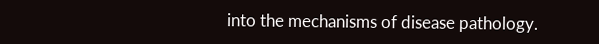into the mechanisms of disease pathology.